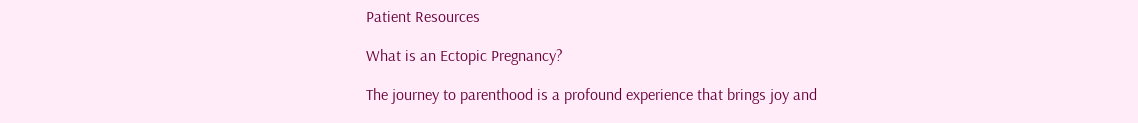Patient Resources

What is an Ectopic Pregnancy?

The journey to parenthood is a profound experience that brings joy and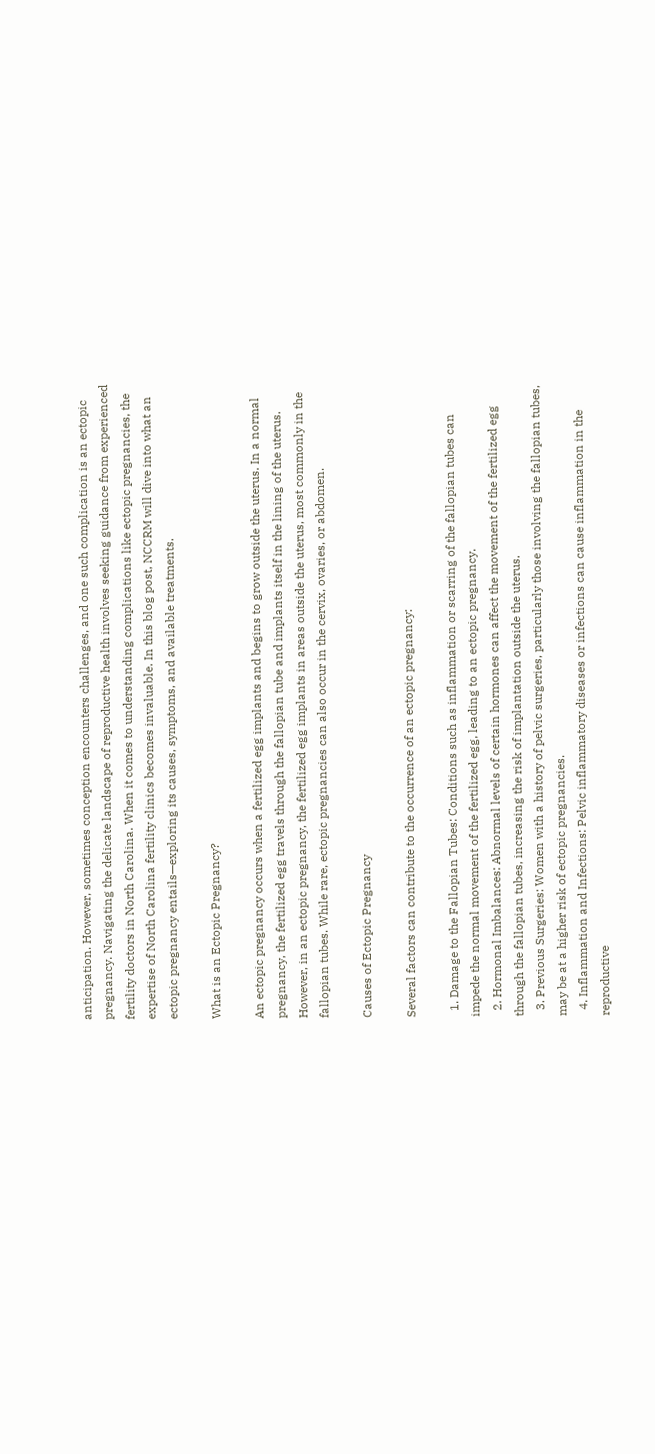anticipation. However, sometimes conception encounters challenges, and one such complication is an ectopic pregnancy. Navigating the delicate landscape of reproductive health involves seeking guidance from experienced fertility doctors in North Carolina. When it comes to understanding complications like ectopic pregnancies, the expertise of North Carolina fertility clinics becomes invaluable. In this blog post, NCCRM will dive into what an ectopic pregnancy entails—exploring its causes, symptoms, and available treatments.

What is an Ectopic Pregnancy?

An ectopic pregnancy occurs when a fertilized egg implants and begins to grow outside the uterus. In a normal pregnancy, the fertilized egg travels through the fallopian tube and implants itself in the lining of the uterus. However, in an ectopic pregnancy, the fertilized egg implants in areas outside the uterus, most commonly in the fallopian tubes. While rare, ectopic pregnancies can also occur in the cervix, ovaries, or abdomen.

Causes of Ectopic Pregnancy

Several factors can contribute to the occurrence of an ectopic pregnancy:

  1. Damage to the Fallopian Tubes: Conditions such as inflammation or scarring of the fallopian tubes can impede the normal movement of the fertilized egg, leading to an ectopic pregnancy.
  2. Hormonal Imbalances: Abnormal levels of certain hormones can affect the movement of the fertilized egg through the fallopian tubes, increasing the risk of implantation outside the uterus.
  3. Previous Surgeries: Women with a history of pelvic surgeries, particularly those involving the fallopian tubes, may be at a higher risk of ectopic pregnancies.
  4. Inflammation and Infections: Pelvic inflammatory diseases or infections can cause inflammation in the reproductive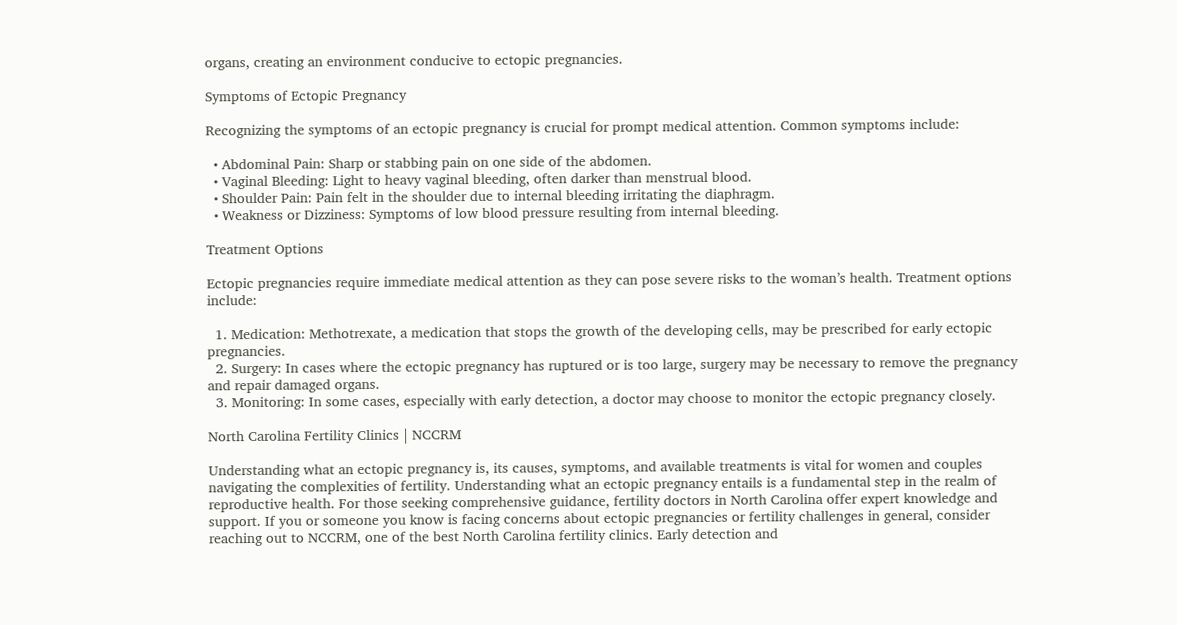organs, creating an environment conducive to ectopic pregnancies.

Symptoms of Ectopic Pregnancy

Recognizing the symptoms of an ectopic pregnancy is crucial for prompt medical attention. Common symptoms include:

  • Abdominal Pain: Sharp or stabbing pain on one side of the abdomen.
  • Vaginal Bleeding: Light to heavy vaginal bleeding, often darker than menstrual blood.
  • Shoulder Pain: Pain felt in the shoulder due to internal bleeding irritating the diaphragm.
  • Weakness or Dizziness: Symptoms of low blood pressure resulting from internal bleeding.

Treatment Options

Ectopic pregnancies require immediate medical attention as they can pose severe risks to the woman’s health. Treatment options include:

  1. Medication: Methotrexate, a medication that stops the growth of the developing cells, may be prescribed for early ectopic pregnancies.
  2. Surgery: In cases where the ectopic pregnancy has ruptured or is too large, surgery may be necessary to remove the pregnancy and repair damaged organs.
  3. Monitoring: In some cases, especially with early detection, a doctor may choose to monitor the ectopic pregnancy closely.

North Carolina Fertility Clinics | NCCRM

Understanding what an ectopic pregnancy is, its causes, symptoms, and available treatments is vital for women and couples navigating the complexities of fertility. Understanding what an ectopic pregnancy entails is a fundamental step in the realm of reproductive health. For those seeking comprehensive guidance, fertility doctors in North Carolina offer expert knowledge and support. If you or someone you know is facing concerns about ectopic pregnancies or fertility challenges in general, consider reaching out to NCCRM, one of the best North Carolina fertility clinics. Early detection and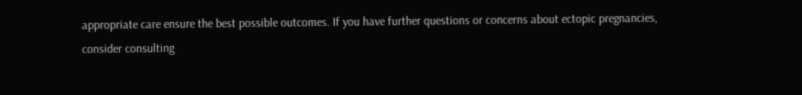appropriate care ensure the best possible outcomes. If you have further questions or concerns about ectopic pregnancies, consider consulting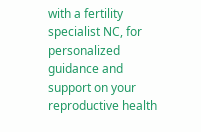with a fertility specialist NC, for personalized guidance and support on your reproductive health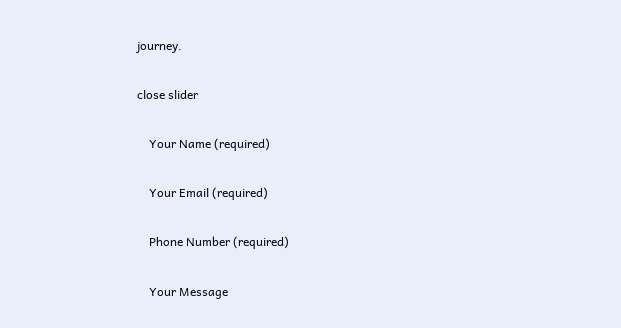journey.

close slider

    Your Name (required)

    Your Email (required)

    Phone Number (required)

    Your Message